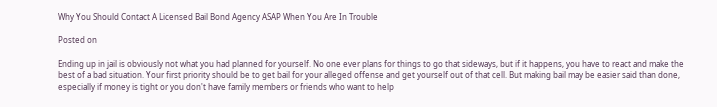Why You Should Contact A Licensed Bail Bond Agency ASAP When You Are In Trouble

Posted on

Ending up in jail is obviously not what you had planned for yourself. No one ever plans for things to go that sideways, but if it happens, you have to react and make the best of a bad situation. Your first priority should be to get bail for your alleged offense and get yourself out of that cell. But making bail may be easier said than done, especially if money is tight or you don't have family members or friends who want to help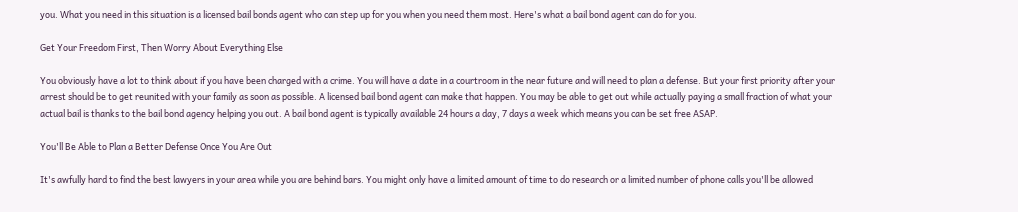you. What you need in this situation is a licensed bail bonds agent who can step up for you when you need them most. Here's what a bail bond agent can do for you.

Get Your Freedom First, Then Worry About Everything Else

You obviously have a lot to think about if you have been charged with a crime. You will have a date in a courtroom in the near future and will need to plan a defense. But your first priority after your arrest should be to get reunited with your family as soon as possible. A licensed bail bond agent can make that happen. You may be able to get out while actually paying a small fraction of what your actual bail is thanks to the bail bond agency helping you out. A bail bond agent is typically available 24 hours a day, 7 days a week which means you can be set free ASAP.

You'll Be Able to Plan a Better Defense Once You Are Out

It's awfully hard to find the best lawyers in your area while you are behind bars. You might only have a limited amount of time to do research or a limited number of phone calls you'll be allowed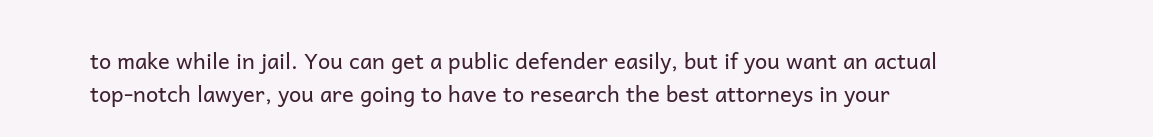to make while in jail. You can get a public defender easily, but if you want an actual top-notch lawyer, you are going to have to research the best attorneys in your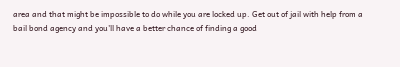area and that might be impossible to do while you are locked up. Get out of jail with help from a bail bond agency and you'll have a better chance of finding a good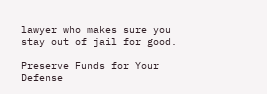lawyer who makes sure you stay out of jail for good.

Preserve Funds for Your Defense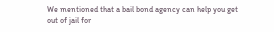We mentioned that a bail bond agency can help you get out of jail for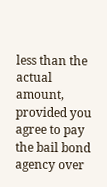less than the actual amount, provided you agree to pay the bail bond agency over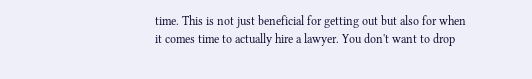time. This is not just beneficial for getting out but also for when it comes time to actually hire a lawyer. You don't want to drop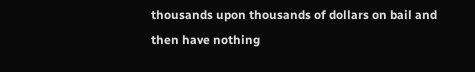thousands upon thousands of dollars on bail and then have nothing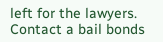left for the lawyers. Contact a bail bonds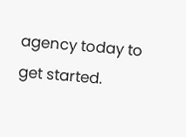agency today to get started.